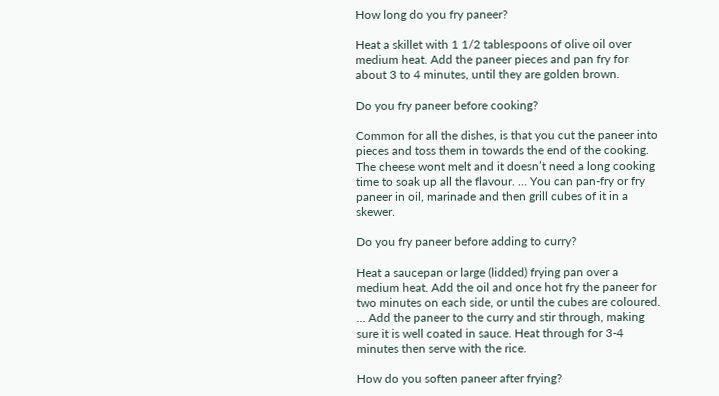How long do you fry paneer?

Heat a skillet with 1 1/2 tablespoons of olive oil over medium heat. Add the paneer pieces and pan fry for about 3 to 4 minutes, until they are golden brown.

Do you fry paneer before cooking?

Common for all the dishes, is that you cut the paneer into pieces and toss them in towards the end of the cooking. The cheese wont melt and it doesn’t need a long cooking time to soak up all the flavour. … You can pan-fry or fry paneer in oil, marinade and then grill cubes of it in a skewer.

Do you fry paneer before adding to curry?

Heat a saucepan or large (lidded) frying pan over a medium heat. Add the oil and once hot fry the paneer for two minutes on each side, or until the cubes are coloured. … Add the paneer to the curry and stir through, making sure it is well coated in sauce. Heat through for 3-4 minutes then serve with the rice.

How do you soften paneer after frying?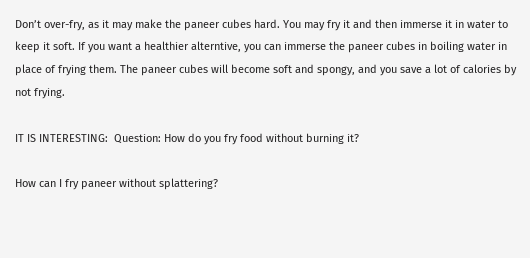Don’t over-fry, as it may make the paneer cubes hard. You may fry it and then immerse it in water to keep it soft. If you want a healthier alterntive, you can immerse the paneer cubes in boiling water in place of frying them. The paneer cubes will become soft and spongy, and you save a lot of calories by not frying.

IT IS INTERESTING:  Question: How do you fry food without burning it?

How can I fry paneer without splattering?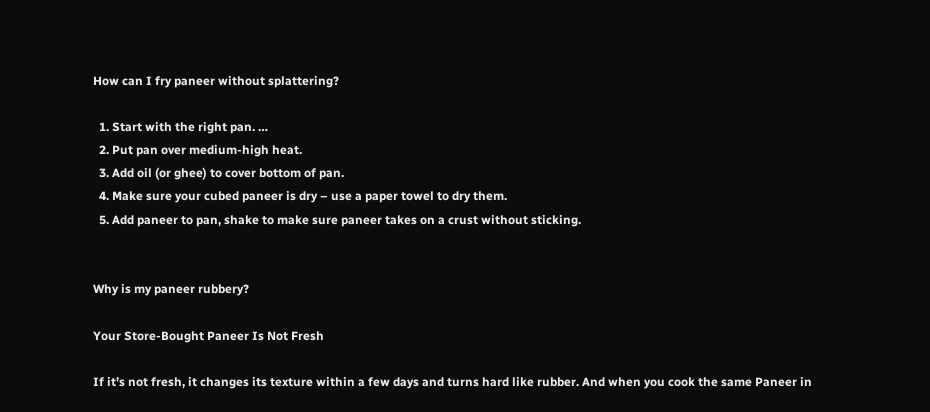How can I fry paneer without splattering?

  1. Start with the right pan. …
  2. Put pan over medium-high heat.
  3. Add oil (or ghee) to cover bottom of pan.
  4. Make sure your cubed paneer is dry – use a paper towel to dry them.
  5. Add paneer to pan, shake to make sure paneer takes on a crust without sticking.


Why is my paneer rubbery?

Your Store-Bought Paneer Is Not Fresh

If it’s not fresh, it changes its texture within a few days and turns hard like rubber. And when you cook the same Paneer in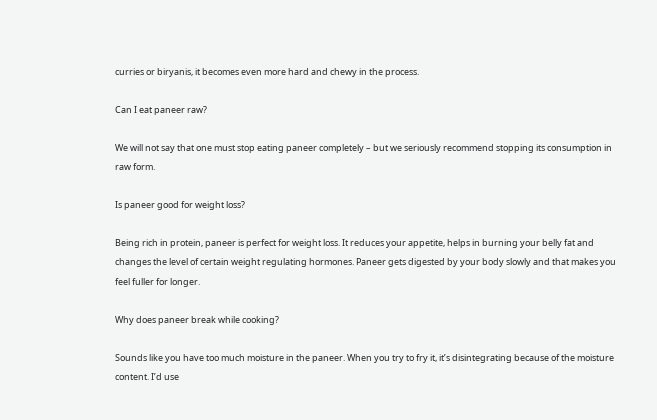curries or biryanis, it becomes even more hard and chewy in the process.

Can I eat paneer raw?

We will not say that one must stop eating paneer completely – but we seriously recommend stopping its consumption in raw form.

Is paneer good for weight loss?

Being rich in protein, paneer is perfect for weight loss. It reduces your appetite, helps in burning your belly fat and changes the level of certain weight regulating hormones. Paneer gets digested by your body slowly and that makes you feel fuller for longer.

Why does paneer break while cooking?

Sounds like you have too much moisture in the paneer. When you try to fry it, it’s disintegrating because of the moisture content. I’d use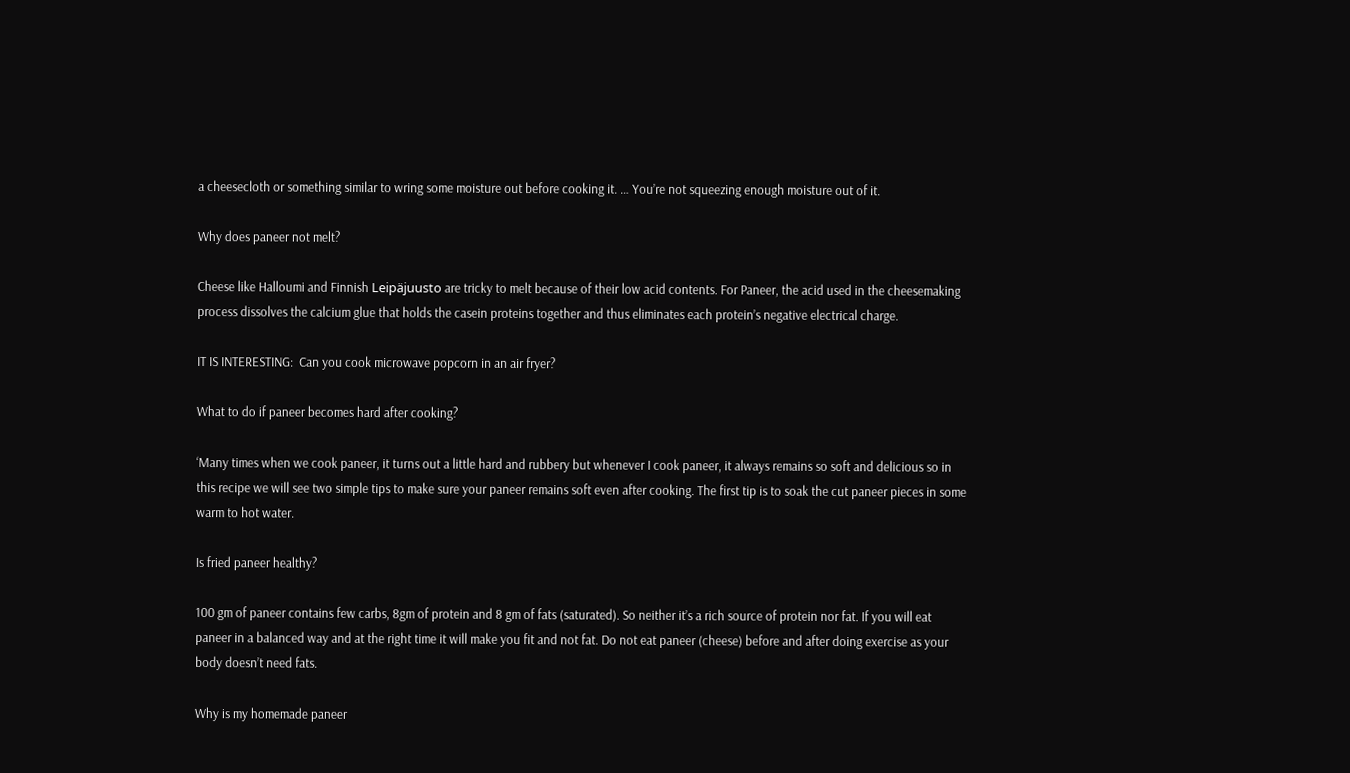a cheesecloth or something similar to wring some moisture out before cooking it. … You’re not squeezing enough moisture out of it.

Why does paneer not melt?

Cheese like Halloumi and Finnish Leipäjuusto are tricky to melt because of their low acid contents. For Paneer, the acid used in the cheesemaking process dissolves the calcium glue that holds the casein proteins together and thus eliminates each protein’s negative electrical charge.

IT IS INTERESTING:  Can you cook microwave popcorn in an air fryer?

What to do if paneer becomes hard after cooking?

‘Many times when we cook paneer, it turns out a little hard and rubbery but whenever I cook paneer, it always remains so soft and delicious so in this recipe we will see two simple tips to make sure your paneer remains soft even after cooking. The first tip is to soak the cut paneer pieces in some warm to hot water.

Is fried paneer healthy?

100 gm of paneer contains few carbs, 8gm of protein and 8 gm of fats (saturated). So neither it’s a rich source of protein nor fat. If you will eat paneer in a balanced way and at the right time it will make you fit and not fat. Do not eat paneer (cheese) before and after doing exercise as your body doesn’t need fats.

Why is my homemade paneer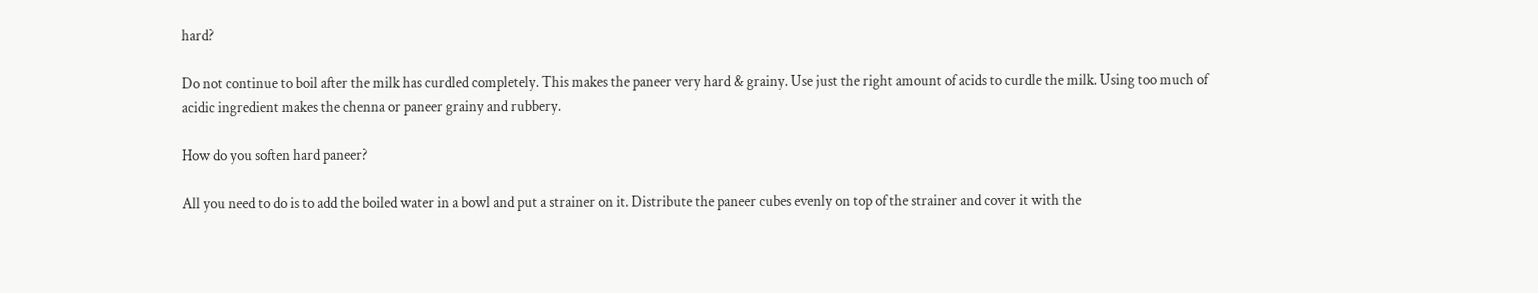hard?

Do not continue to boil after the milk has curdled completely. This makes the paneer very hard & grainy. Use just the right amount of acids to curdle the milk. Using too much of acidic ingredient makes the chenna or paneer grainy and rubbery.

How do you soften hard paneer?

All you need to do is to add the boiled water in a bowl and put a strainer on it. Distribute the paneer cubes evenly on top of the strainer and cover it with the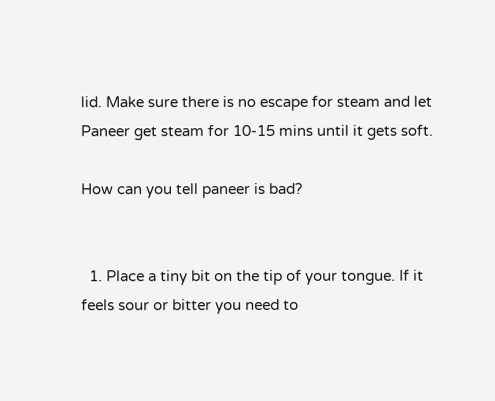lid. Make sure there is no escape for steam and let Paneer get steam for 10-15 mins until it gets soft.

How can you tell paneer is bad?


  1. Place a tiny bit on the tip of your tongue. If it feels sour or bitter you need to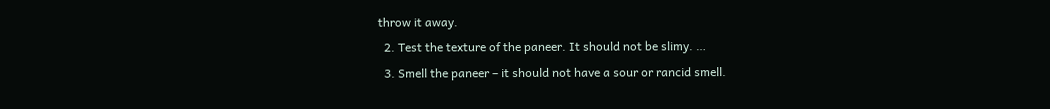throw it away.
  2. Test the texture of the paneer. It should not be slimy. …
  3. Smell the paneer – it should not have a sour or rancid smell.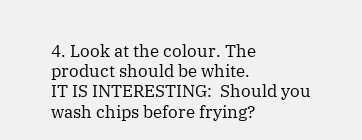4. Look at the colour. The product should be white.
IT IS INTERESTING:  Should you wash chips before frying?